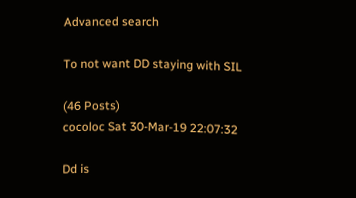Advanced search

To not want DD staying with SIL

(46 Posts)
cocoloc Sat 30-Mar-19 22:07:32

Dd is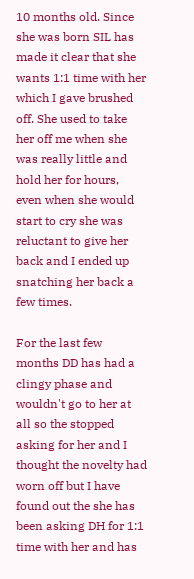10 months old. Since she was born SIL has made it clear that she wants 1:1 time with her which I gave brushed off. She used to take her off me when she was really little and hold her for hours, even when she would start to cry she was reluctant to give her back and I ended up snatching her back a few times.

For the last few months DD has had a clingy phase and wouldn't go to her at all so the stopped asking for her and I thought the novelty had worn off but I have found out the she has been asking DH for 1:1 time with her and has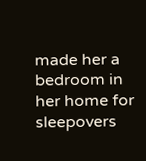made her a bedroom in her home for sleepovers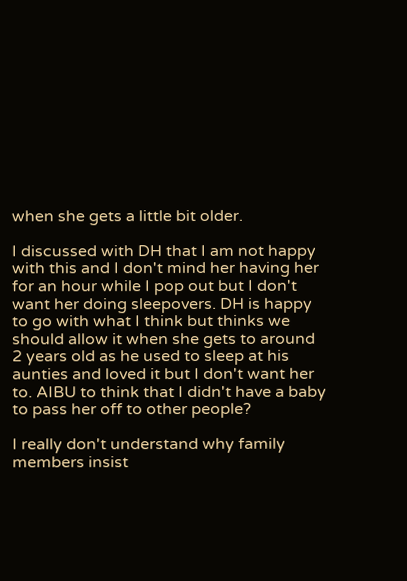when she gets a little bit older.

I discussed with DH that I am not happy with this and I don't mind her having her for an hour while I pop out but I don't want her doing sleepovers. DH is happy to go with what I think but thinks we should allow it when she gets to around 2 years old as he used to sleep at his aunties and loved it but I don't want her to. AIBU to think that I didn't have a baby to pass her off to other people?

I really don't understand why family members insist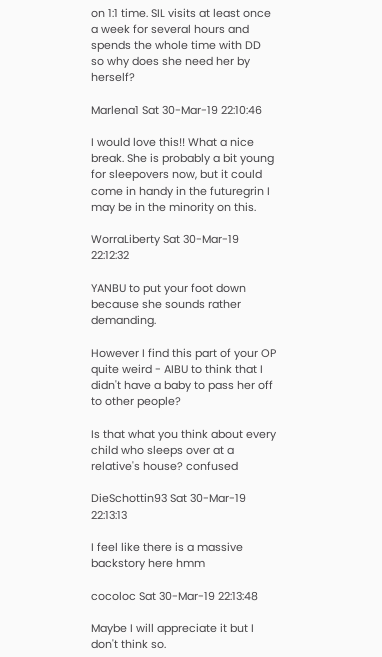on 1:1 time. SIL visits at least once a week for several hours and spends the whole time with DD so why does she need her by herself?

Marlena1 Sat 30-Mar-19 22:10:46

I would love this!! What a nice break. She is probably a bit young for sleepovers now, but it could come in handy in the futuregrin I may be in the minority on this.

WorraLiberty Sat 30-Mar-19 22:12:32

YANBU to put your foot down because she sounds rather demanding.

However I find this part of your OP quite weird - AIBU to think that I didn't have a baby to pass her off to other people?

Is that what you think about every child who sleeps over at a relative's house? confused

DieSchottin93 Sat 30-Mar-19 22:13:13

I feel like there is a massive backstory here hmm

cocoloc Sat 30-Mar-19 22:13:48

Maybe I will appreciate it but I don't think so.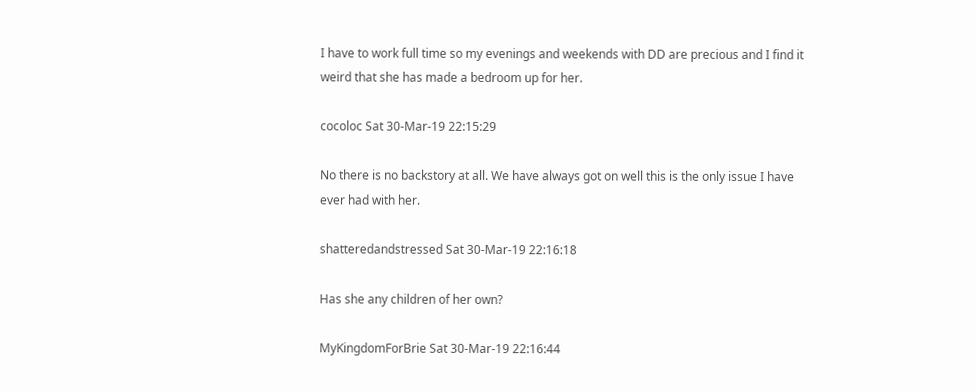I have to work full time so my evenings and weekends with DD are precious and I find it weird that she has made a bedroom up for her.

cocoloc Sat 30-Mar-19 22:15:29

No there is no backstory at all. We have always got on well this is the only issue I have ever had with her.

shatteredandstressed Sat 30-Mar-19 22:16:18

Has she any children of her own?

MyKingdomForBrie Sat 30-Mar-19 22:16:44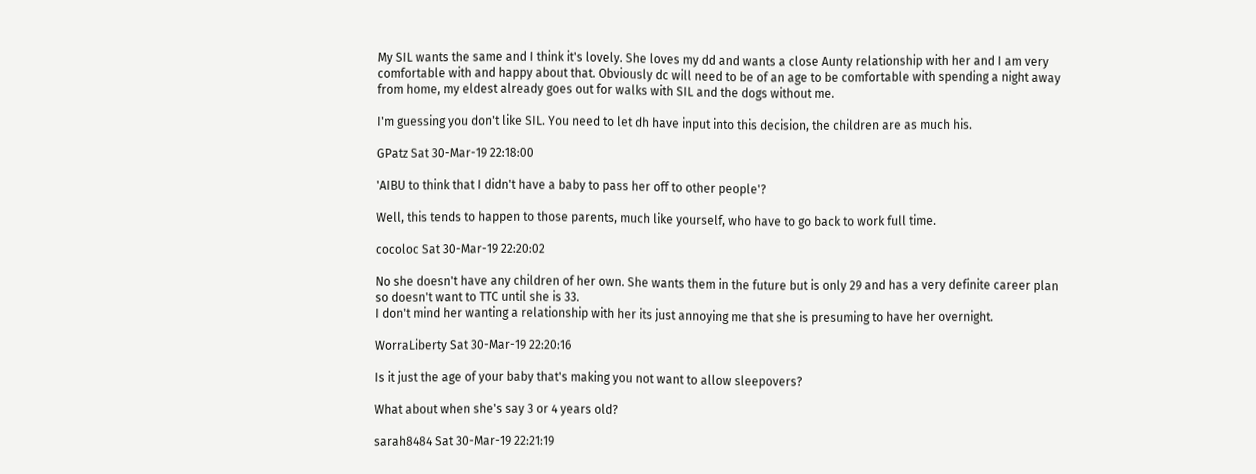My SIL wants the same and I think it's lovely. She loves my dd and wants a close Aunty relationship with her and I am very comfortable with and happy about that. Obviously dc will need to be of an age to be comfortable with spending a night away from home, my eldest already goes out for walks with SIL and the dogs without me.

I'm guessing you don't like SIL. You need to let dh have input into this decision, the children are as much his.

GPatz Sat 30-Mar-19 22:18:00

'AIBU to think that I didn't have a baby to pass her off to other people'?

Well, this tends to happen to those parents, much like yourself, who have to go back to work full time.

cocoloc Sat 30-Mar-19 22:20:02

No she doesn't have any children of her own. She wants them in the future but is only 29 and has a very definite career plan so doesn't want to TTC until she is 33.
I don't mind her wanting a relationship with her its just annoying me that she is presuming to have her overnight.

WorraLiberty Sat 30-Mar-19 22:20:16

Is it just the age of your baby that's making you not want to allow sleepovers?

What about when she's say 3 or 4 years old?

sarah8484 Sat 30-Mar-19 22:21:19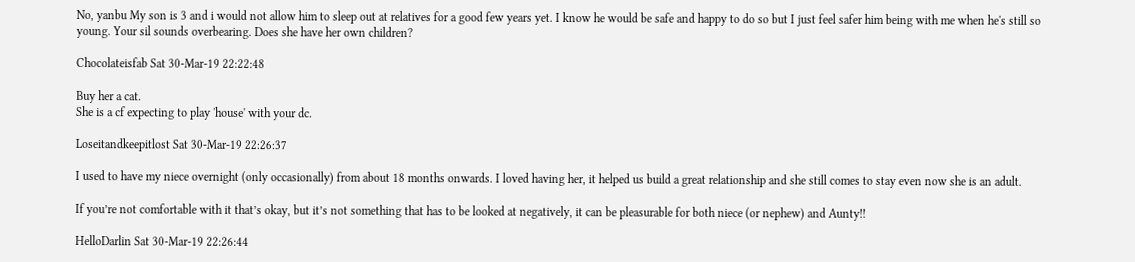No, yanbu My son is 3 and i would not allow him to sleep out at relatives for a good few years yet. I know he would be safe and happy to do so but I just feel safer him being with me when he's still so young. Your sil sounds overbearing. Does she have her own children?

Chocolateisfab Sat 30-Mar-19 22:22:48

Buy her a cat.
She is a cf expecting to play 'house' with your dc.

Loseitandkeepitlost Sat 30-Mar-19 22:26:37

I used to have my niece overnight (only occasionally) from about 18 months onwards. I loved having her, it helped us build a great relationship and she still comes to stay even now she is an adult.

If you’re not comfortable with it that’s okay, but it’s not something that has to be looked at negatively, it can be pleasurable for both niece (or nephew) and Aunty!!

HelloDarlin Sat 30-Mar-19 22:26:44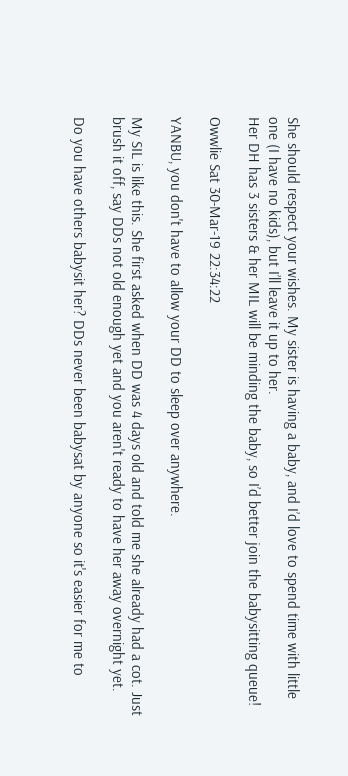She should respect your wishes. My sister is having a baby, and I’d love to spend time with little one (I have no kids), but I’ll leave it up to her.
Her DH has 3 sisters & her MIL will be minding the baby, so I’d better join the babysitting queue!

Owwlie Sat 30-Mar-19 22:34:22

YANBU, you don't have to allow your DD to sleep over anywhere.

My SIL is like this. She first asked when DD was 4 days old and told me she already had a cot. Just brush it off, say DDs not old enough yet and you aren't ready to have her away overnight yet.

Do you have others babysit her? DDs never been babysat by anyone so it's easier for me to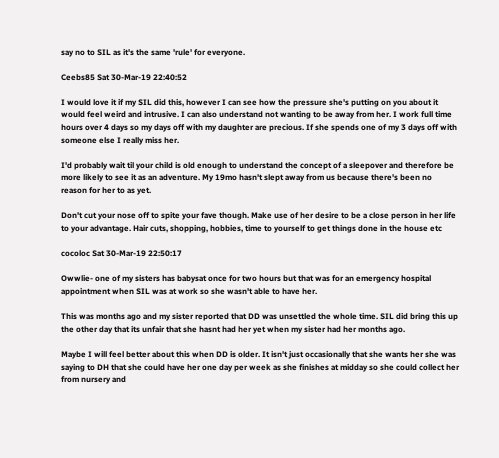say no to SIL as it's the same 'rule' for everyone.

Ceebs85 Sat 30-Mar-19 22:40:52

I would love it if my SIL did this, however I can see how the pressure she's putting on you about it would feel weird and intrusive. I can also understand not wanting to be away from her. I work full time hours over 4 days so my days off with my daughter are precious. If she spends one of my 3 days off with someone else I really miss her.

I'd probably wait til your child is old enough to understand the concept of a sleepover and therefore be more likely to see it as an adventure. My 19mo hasn't slept away from us because there's been no reason for her to as yet.

Don't cut your nose off to spite your fave though. Make use of her desire to be a close person in her life to your advantage. Hair cuts, shopping, hobbies, time to yourself to get things done in the house etc

cocoloc Sat 30-Mar-19 22:50:17

Owwlie- one of my sisters has babysat once for two hours but that was for an emergency hospital appointment when SIL was at work so she wasn't able to have her.

This was months ago and my sister reported that DD was unsettled the whole time. SIL did bring this up the other day that its unfair that she hasnt had her yet when my sister had her months ago.

Maybe I will feel better about this when DD is older. It isn't just occasionally that she wants her she was saying to DH that she could have her one day per week as she finishes at midday so she could collect her from nursery and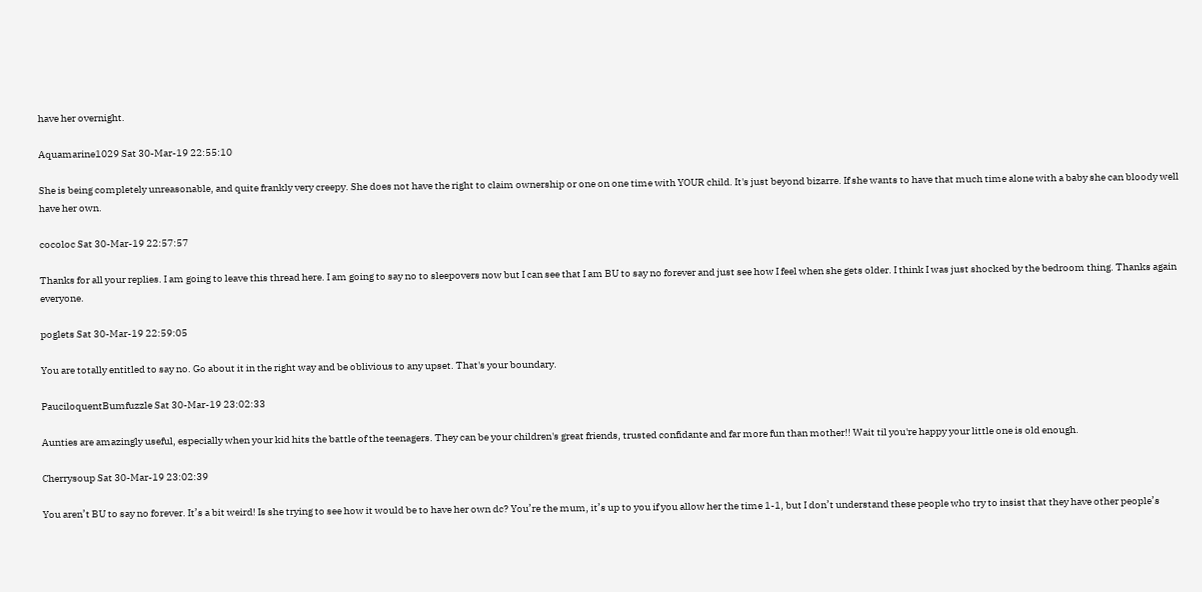have her overnight.

Aquamarine1029 Sat 30-Mar-19 22:55:10

She is being completely unreasonable, and quite frankly very creepy. She does not have the right to claim ownership or one on one time with YOUR child. It's just beyond bizarre. If she wants to have that much time alone with a baby she can bloody well have her own.

cocoloc Sat 30-Mar-19 22:57:57

Thanks for all your replies. I am going to leave this thread here. I am going to say no to sleepovers now but I can see that I am BU to say no forever and just see how I feel when she gets older. I think I was just shocked by the bedroom thing. Thanks again everyone.

poglets Sat 30-Mar-19 22:59:05

You are totally entitled to say no. Go about it in the right way and be oblivious to any upset. That's your boundary.

PauciloquentBumfuzzle Sat 30-Mar-19 23:02:33

Aunties are amazingly useful, especially when your kid hits the battle of the teenagers. They can be your children's great friends, trusted confidante and far more fun than mother!! Wait til you're happy your little one is old enough.

Cherrysoup Sat 30-Mar-19 23:02:39

You aren’t BU to say no forever. It’s a bit weird! Is she trying to see how it would be to have her own dc? You’re the mum, it’s up to you if you allow her the time 1-1, but I don’t understand these people who try to insist that they have other people’s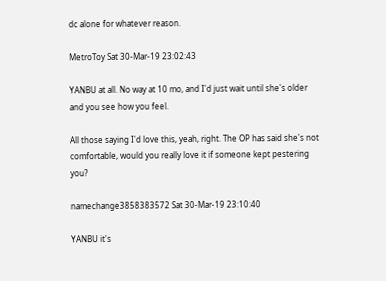dc alone for whatever reason.

MetroToy Sat 30-Mar-19 23:02:43

YANBU at all. No way at 10 mo, and I'd just wait until she's older and you see how you feel.

All those saying I'd love this, yeah, right. The OP has said she's not comfortable, would you really love it if someone kept pestering you?

namechange3858383572 Sat 30-Mar-19 23:10:40

YANBU it's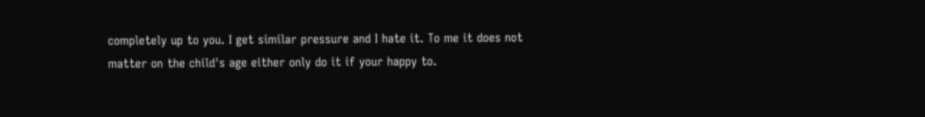completely up to you. I get similar pressure and I hate it. To me it does not matter on the child's age either only do it if your happy to.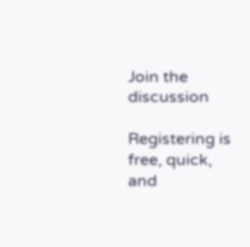Join the discussion

Registering is free, quick, and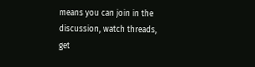means you can join in the discussion, watch threads, get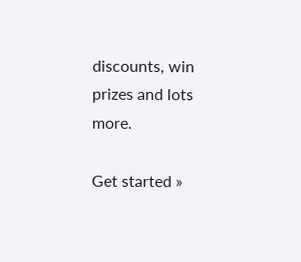discounts, win prizes and lots more.

Get started »